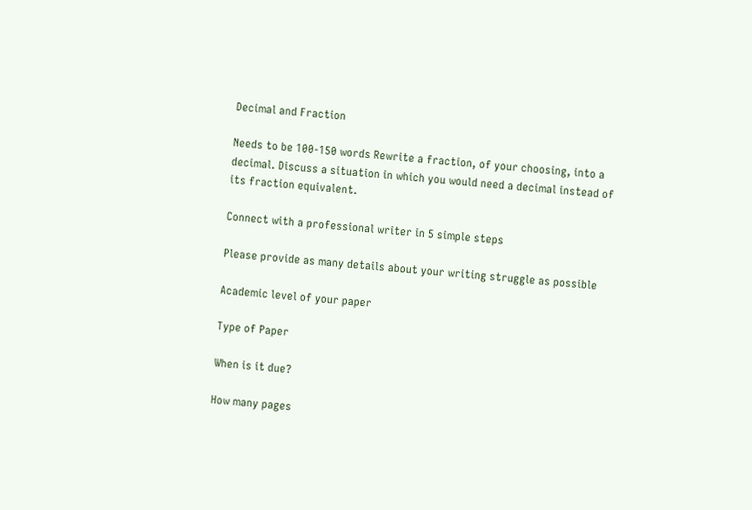Decimal and Fraction

Needs to be 100-150 words Rewrite a fraction, of your choosing, into a decimal. Discuss a situation in which you would need a decimal instead of its fraction equivalent.

Connect with a professional writer in 5 simple steps

Please provide as many details about your writing struggle as possible

Academic level of your paper

Type of Paper

When is it due?

How many pages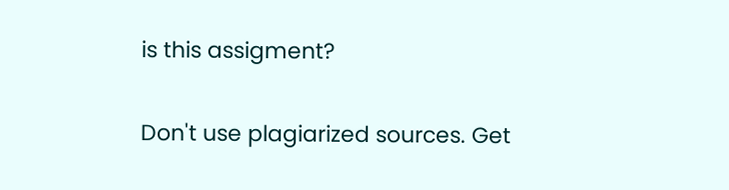is this assigment?

Don't use plagiarized sources. Get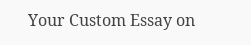Your Custom Essay on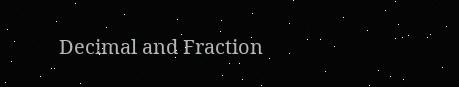Decimal and Fraction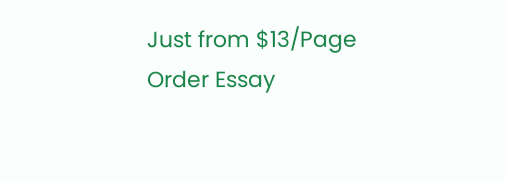Just from $13/Page
Order Essay